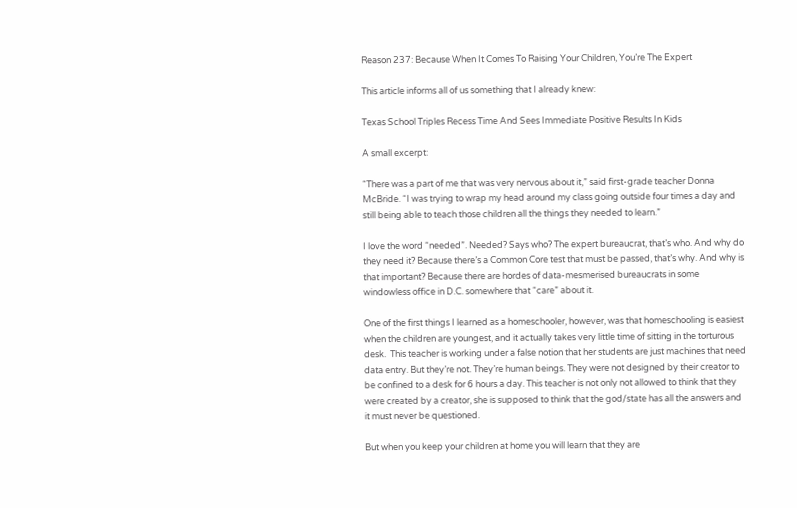Reason 237: Because When It Comes To Raising Your Children, You’re The Expert

This article informs all of us something that I already knew:

Texas School Triples Recess Time And Sees Immediate Positive Results In Kids

A small excerpt:

“There was a part of me that was very nervous about it,” said first-grade teacher Donna McBride. “I was trying to wrap my head around my class going outside four times a day and still being able to teach those children all the things they needed to learn.”

I love the word “needed”. Needed? Says who? The expert bureaucrat, that’s who. And why do they need it? Because there’s a Common Core test that must be passed, that’s why. And why is that important? Because there are hordes of data-mesmerised bureaucrats in some windowless office in D.C. somewhere that “care” about it.

One of the first things I learned as a homeschooler, however, was that homeschooling is easiest when the children are youngest, and it actually takes very little time of sitting in the torturous desk.  This teacher is working under a false notion that her students are just machines that need data entry. But they’re not. They’re human beings. They were not designed by their creator to be confined to a desk for 6 hours a day. This teacher is not only not allowed to think that they were created by a creator, she is supposed to think that the god/state has all the answers and it must never be questioned.

But when you keep your children at home you will learn that they are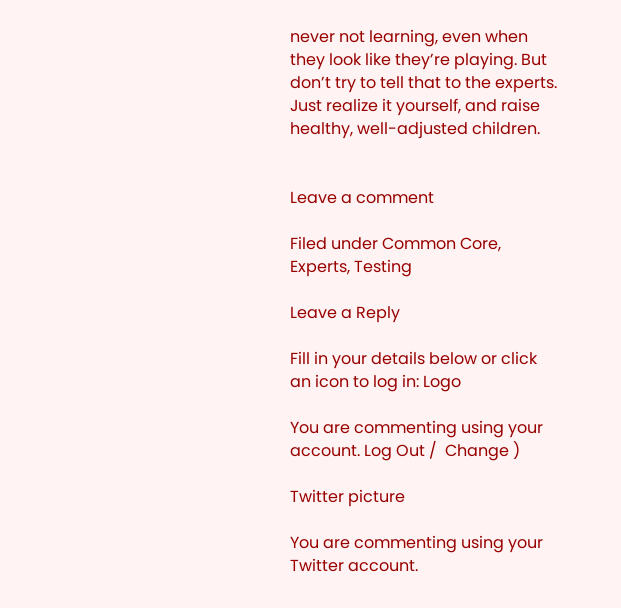never not learning, even when they look like they’re playing. But don’t try to tell that to the experts. Just realize it yourself, and raise healthy, well-adjusted children.


Leave a comment

Filed under Common Core, Experts, Testing

Leave a Reply

Fill in your details below or click an icon to log in: Logo

You are commenting using your account. Log Out /  Change )

Twitter picture

You are commenting using your Twitter account.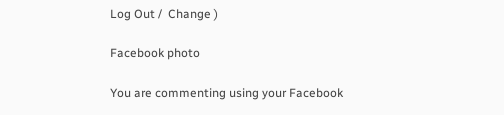Log Out /  Change )

Facebook photo

You are commenting using your Facebook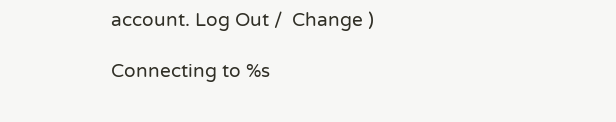account. Log Out /  Change )

Connecting to %s